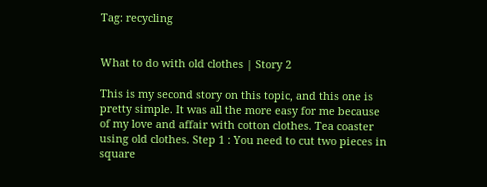Tag: recycling


What to do with old clothes | Story 2

This is my second story on this topic, and this one is pretty simple. It was all the more easy for me because of my love and affair with cotton clothes. Tea coaster using old clothes. Step 1 : You need to cut two pieces in square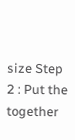size Step 2 : Put the together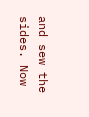and sew the sides. Now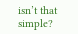isn’t that simple?